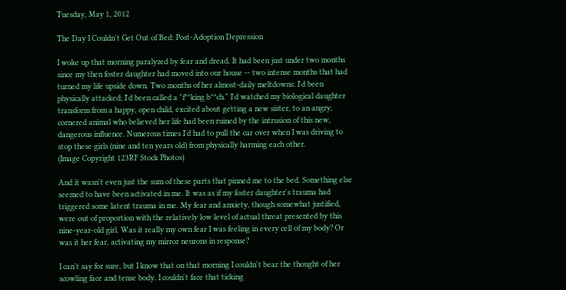Tuesday, May 1, 2012

The Day I Couldn't Get Out of Bed: Post-Adoption Depression

I woke up that morning paralyzed by fear and dread. It had been just under two months since my then foster daughter had moved into our house -- two intense months that had turned my life upside down. Two months of her almost-daily meltdowns: I'd been physically attacked; I'd been called a "f**king b**ch." I'd watched my biological daughter transform from a happy, open child, excited about getting a new sister, to an angry, cornered animal who believed her life had been ruined by the intrusion of this new, dangerous influence. Numerous times I'd had to pull the car over when I was driving to stop these girls (nine and ten years old) from physically harming each other.
(Image Copyright 123RF Stock Photos)

And it wasn't even just the sum of these parts that pinned me to the bed. Something else seemed to have been activated in me. It was as if my foster daughter's trauma had triggered some latent trauma in me. My fear and anxiety, though somewhat justified, were out of proportion with the relatively low level of actual threat presented by this nine-year-old girl. Was it really my own fear I was feeling in every cell of my body? Or was it her fear, activating my mirror neurons in response?

I can't say for sure, but I know that on that morning I couldn't bear the thought of her scowling face and tense body. I couldn't face that ticking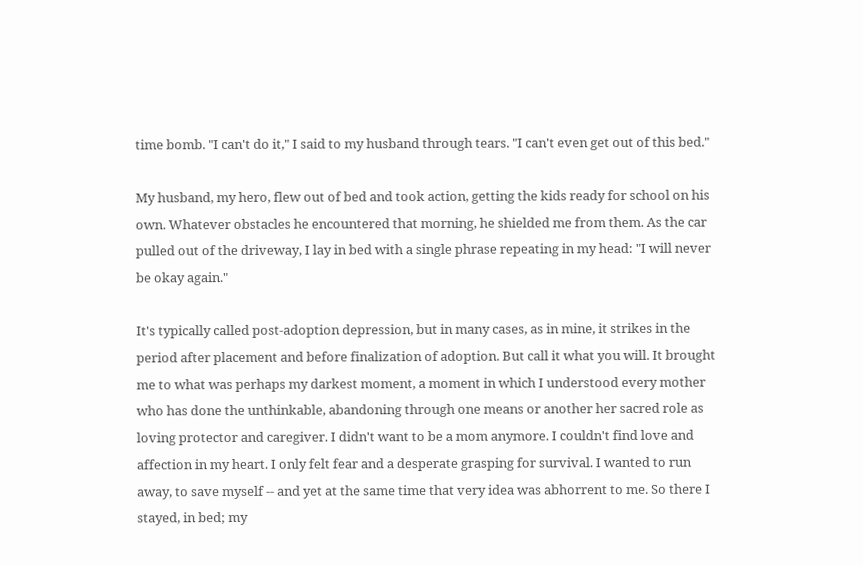time bomb. "I can't do it," I said to my husband through tears. "I can't even get out of this bed."

My husband, my hero, flew out of bed and took action, getting the kids ready for school on his own. Whatever obstacles he encountered that morning, he shielded me from them. As the car pulled out of the driveway, I lay in bed with a single phrase repeating in my head: "I will never be okay again."

It's typically called post-adoption depression, but in many cases, as in mine, it strikes in the period after placement and before finalization of adoption. But call it what you will. It brought me to what was perhaps my darkest moment, a moment in which I understood every mother who has done the unthinkable, abandoning through one means or another her sacred role as loving protector and caregiver. I didn't want to be a mom anymore. I couldn't find love and affection in my heart. I only felt fear and a desperate grasping for survival. I wanted to run away, to save myself -- and yet at the same time that very idea was abhorrent to me. So there I stayed, in bed; my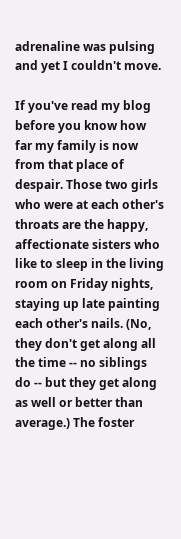adrenaline was pulsing and yet I couldn't move.

If you've read my blog before you know how far my family is now from that place of despair. Those two girls who were at each other's throats are the happy, affectionate sisters who like to sleep in the living room on Friday nights, staying up late painting each other's nails. (No, they don't get along all the time -- no siblings do -- but they get along as well or better than average.) The foster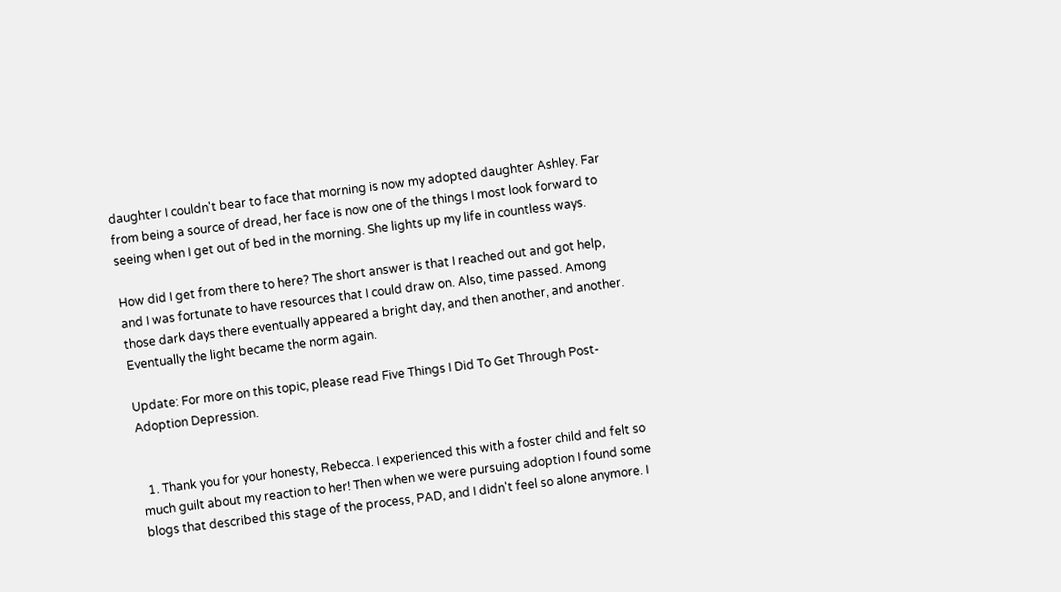daughter I couldn't bear to face that morning is now my adopted daughter Ashley. Far from being a source of dread, her face is now one of the things I most look forward to seeing when I get out of bed in the morning. She lights up my life in countless ways.

How did I get from there to here? The short answer is that I reached out and got help, and I was fortunate to have resources that I could draw on. Also, time passed. Among those dark days there eventually appeared a bright day, and then another, and another. Eventually the light became the norm again.

Update: For more on this topic, please read Five Things I Did To Get Through Post-Adoption Depression.


  1. Thank you for your honesty, Rebecca. I experienced this with a foster child and felt so much guilt about my reaction to her! Then when we were pursuing adoption I found some blogs that described this stage of the process, PAD, and I didn't feel so alone anymore. I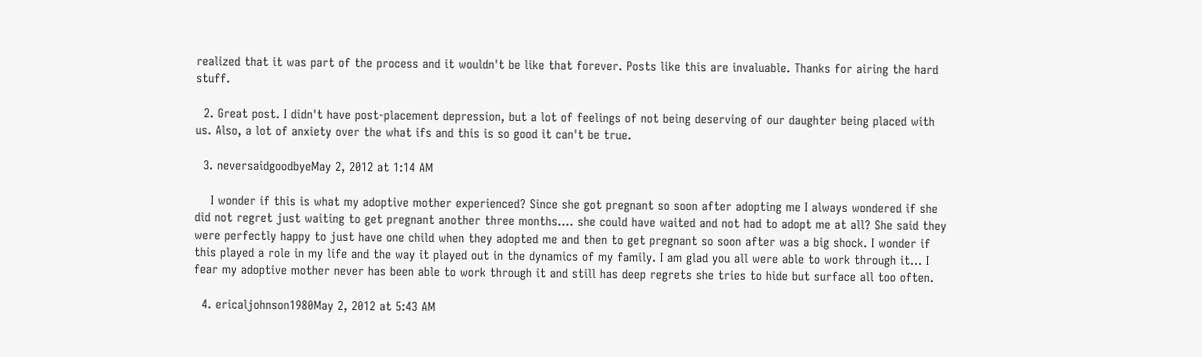realized that it was part of the process and it wouldn't be like that forever. Posts like this are invaluable. Thanks for airing the hard stuff.

  2. Great post. I didn't have post-placement depression, but a lot of feelings of not being deserving of our daughter being placed with us. Also, a lot of anxiety over the what ifs and this is so good it can't be true.

  3. neversaidgoodbyeMay 2, 2012 at 1:14 AM

    I wonder if this is what my adoptive mother experienced? Since she got pregnant so soon after adopting me I always wondered if she did not regret just waiting to get pregnant another three months.... she could have waited and not had to adopt me at all? She said they were perfectly happy to just have one child when they adopted me and then to get pregnant so soon after was a big shock. I wonder if this played a role in my life and the way it played out in the dynamics of my family. I am glad you all were able to work through it... I fear my adoptive mother never has been able to work through it and still has deep regrets she tries to hide but surface all too often.

  4. ericaljohnson1980May 2, 2012 at 5:43 AM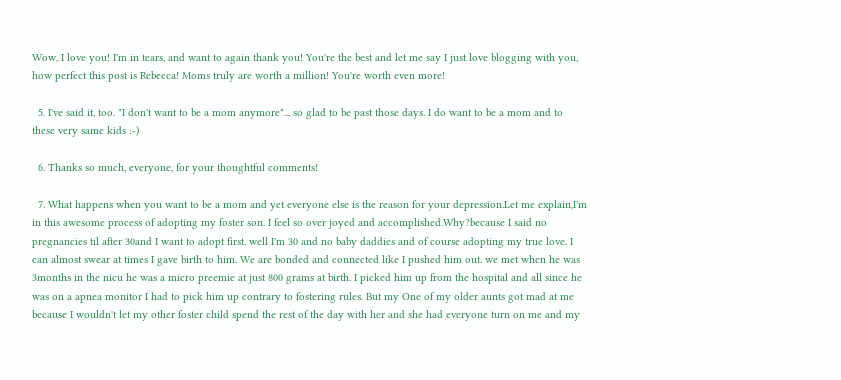Wow, I love you! I'm in tears, and want to again thank you! You're the best and let me say I just love blogging with you, how perfect this post is Rebecca! Moms truly are worth a million! You're worth even more!

  5. I've said it, too. "I don't want to be a mom anymore"... so glad to be past those days. I do want to be a mom and to these very same kids :-)

  6. Thanks so much, everyone, for your thoughtful comments!

  7. What happens when you want to be a mom and yet everyone else is the reason for your depression.Let me explain,I'm in this awesome process of adopting my foster son. I feel so over joyed and accomplished.Why?because I said no pregnancies til after 30and I want to adopt first. well I'm 30 and no baby daddies and of course adopting my true love. I can almost swear at times I gave birth to him. We are bonded and connected like I pushed him out. we met when he was 3months in the nicu he was a micro preemie at just 800 grams at birth. I picked him up from the hospital and all since he was on a apnea monitor I had to pick him up contrary to fostering rules. But my One of my older aunts got mad at me because I wouldn't let my other foster child spend the rest of the day with her and she had everyone turn on me and my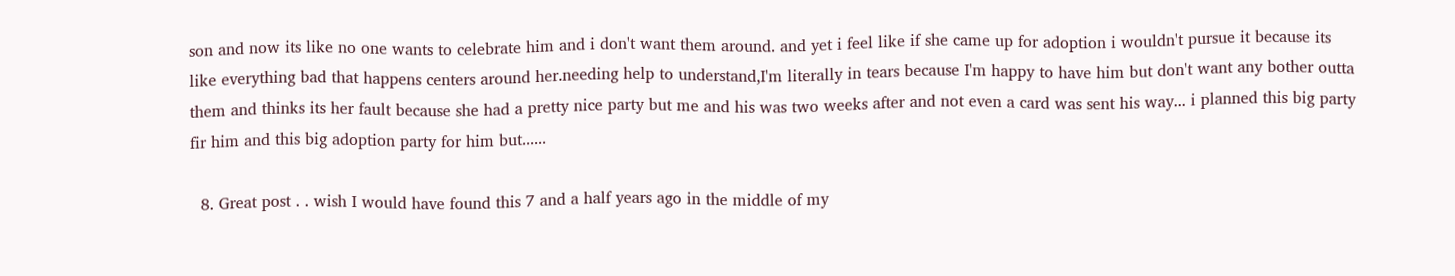son and now its like no one wants to celebrate him and i don't want them around. and yet i feel like if she came up for adoption i wouldn't pursue it because its like everything bad that happens centers around her.needing help to understand,I'm literally in tears because I'm happy to have him but don't want any bother outta them and thinks its her fault because she had a pretty nice party but me and his was two weeks after and not even a card was sent his way... i planned this big party fir him and this big adoption party for him but......

  8. Great post . . wish I would have found this 7 and a half years ago in the middle of my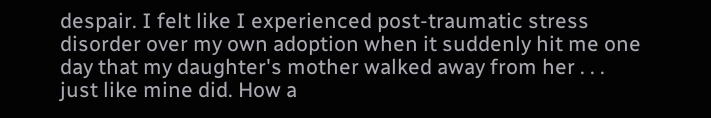despair. I felt like I experienced post-traumatic stress disorder over my own adoption when it suddenly hit me one day that my daughter's mother walked away from her . . . just like mine did. How a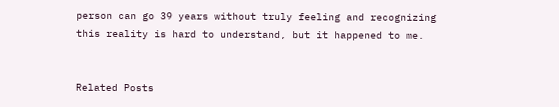person can go 39 years without truly feeling and recognizing this reality is hard to understand, but it happened to me.


Related Posts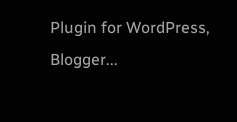Plugin for WordPress, Blogger...